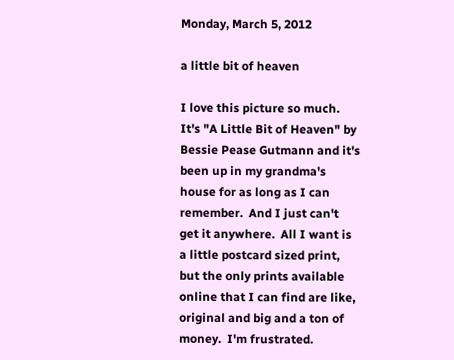Monday, March 5, 2012

a little bit of heaven

I love this picture so much. It's "A Little Bit of Heaven" by Bessie Pease Gutmann and it's been up in my grandma's house for as long as I can remember.  And I just can't get it anywhere.  All I want is a little postcard sized print, but the only prints available online that I can find are like, original and big and a ton of money.  I'm frustrated.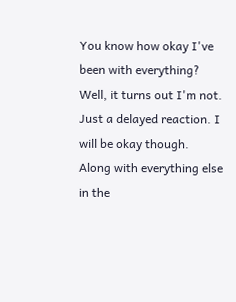You know how okay I've been with everything?  Well, it turns out I'm not.  Just a delayed reaction. I will be okay though.  Along with everything else in the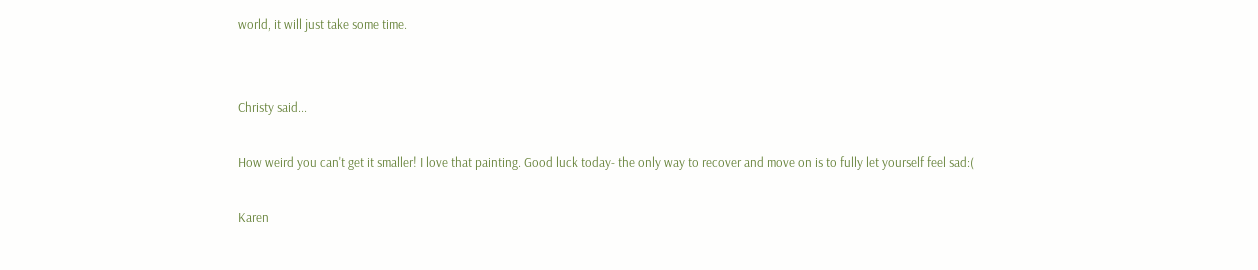world, it will just take some time.


Christy said...

How weird you can't get it smaller! I love that painting. Good luck today- the only way to recover and move on is to fully let yourself feel sad:(

Karen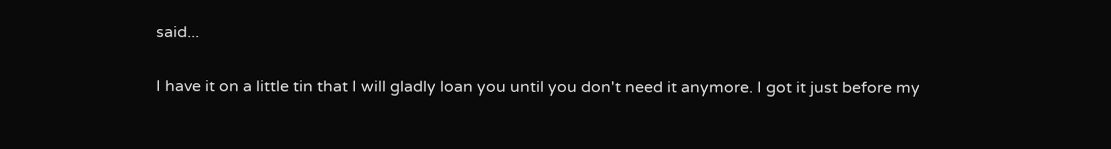said...

I have it on a little tin that I will gladly loan you until you don't need it anymore. I got it just before my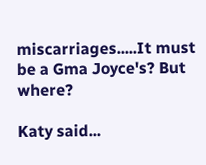miscarriages.....It must be a Gma Joyce's? But where?

Katy said...